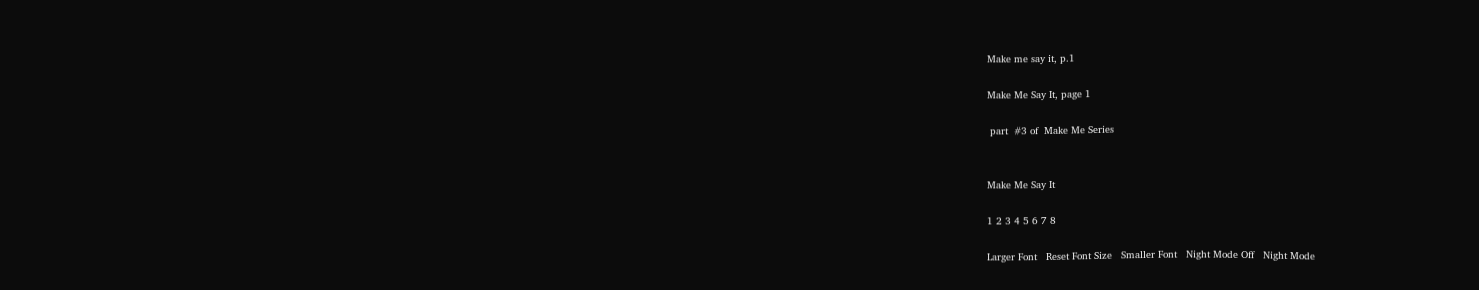Make me say it, p.1

Make Me Say It, page 1

 part  #3 of  Make Me Series


Make Me Say It

1 2 3 4 5 6 7 8

Larger Font   Reset Font Size   Smaller Font   Night Mode Off   Night Mode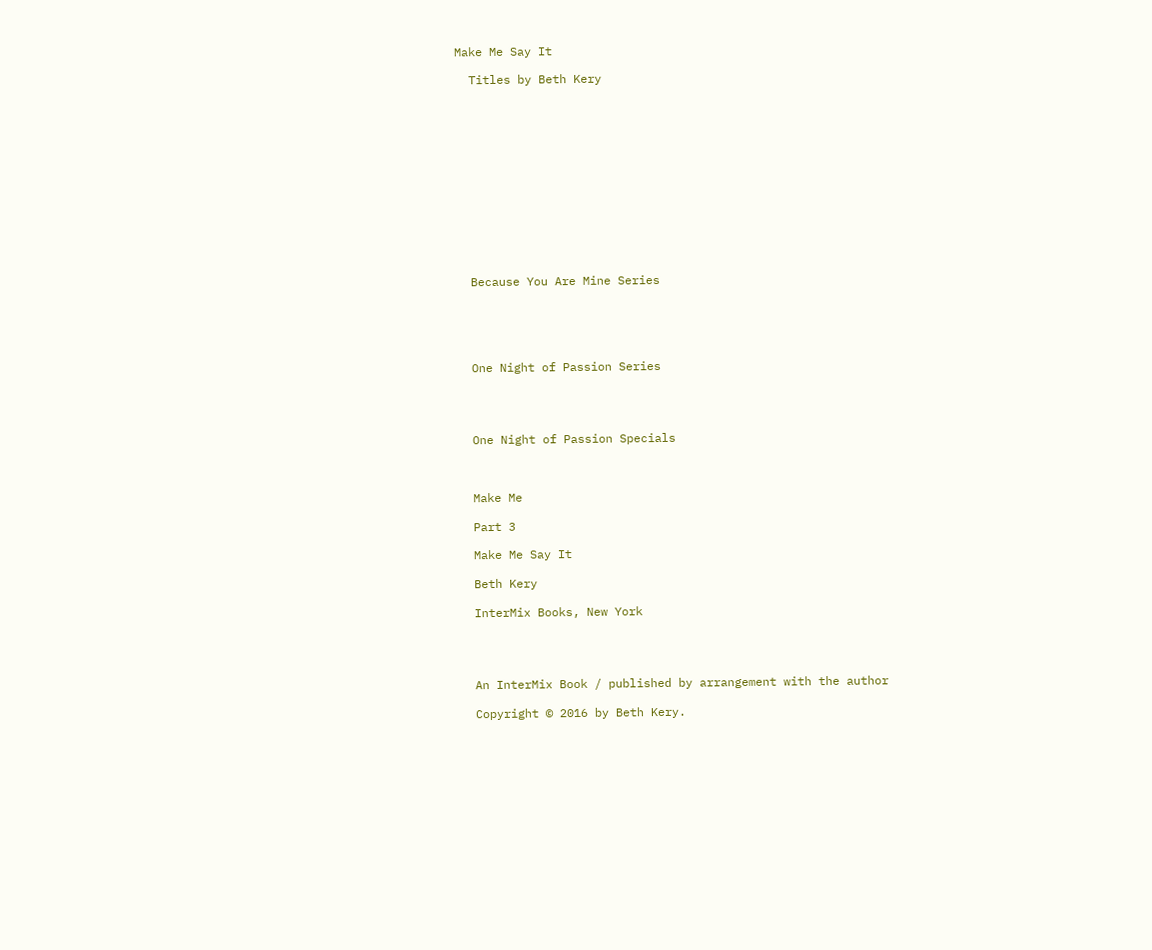Make Me Say It

  Titles by Beth Kery













  Because You Are Mine Series





  One Night of Passion Series




  One Night of Passion Specials



  Make Me

  Part 3

  Make Me Say It

  Beth Kery

  InterMix Books, New York




  An InterMix Book / published by arrangement with the author

  Copyright © 2016 by Beth Kery.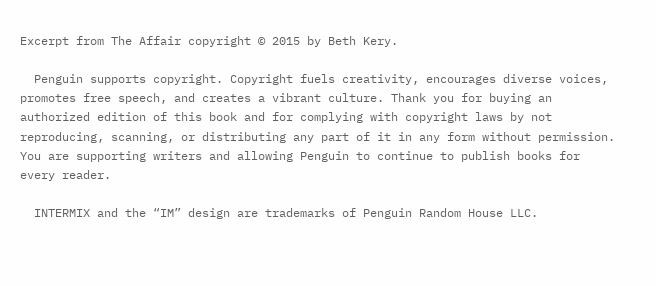Excerpt from The Affair copyright © 2015 by Beth Kery.

  Penguin supports copyright. Copyright fuels creativity, encourages diverse voices, promotes free speech, and creates a vibrant culture. Thank you for buying an authorized edition of this book and for complying with copyright laws by not reproducing, scanning, or distributing any part of it in any form without permission. You are supporting writers and allowing Penguin to continue to publish books for every reader.

  INTERMIX and the “IM” design are trademarks of Penguin Random House LLC.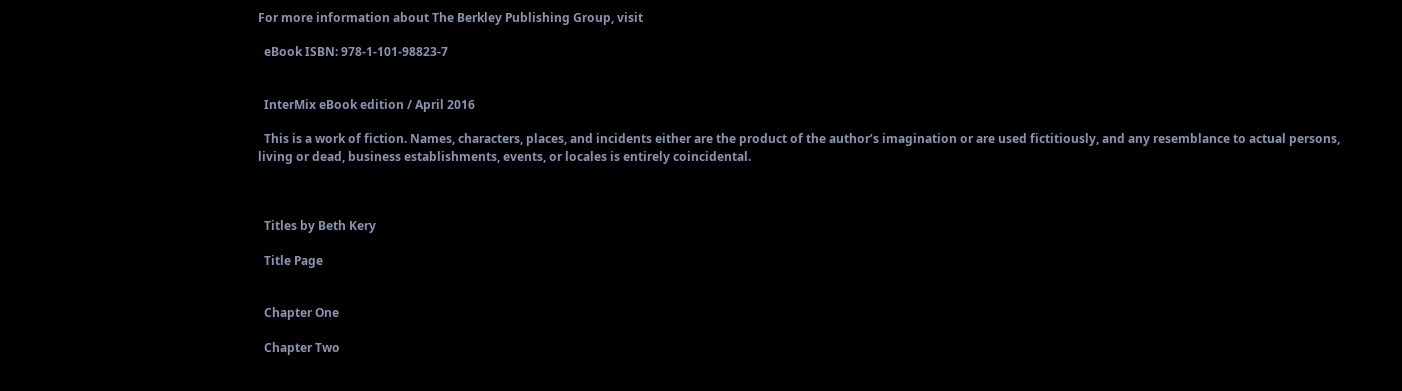For more information about The Berkley Publishing Group, visit

  eBook ISBN: 978-1-101-98823-7


  InterMix eBook edition / April 2016

  This is a work of fiction. Names, characters, places, and incidents either are the product of the author’s imagination or are used fictitiously, and any resemblance to actual persons, living or dead, business establishments, events, or locales is entirely coincidental.



  Titles by Beth Kery

  Title Page


  Chapter One

  Chapter Two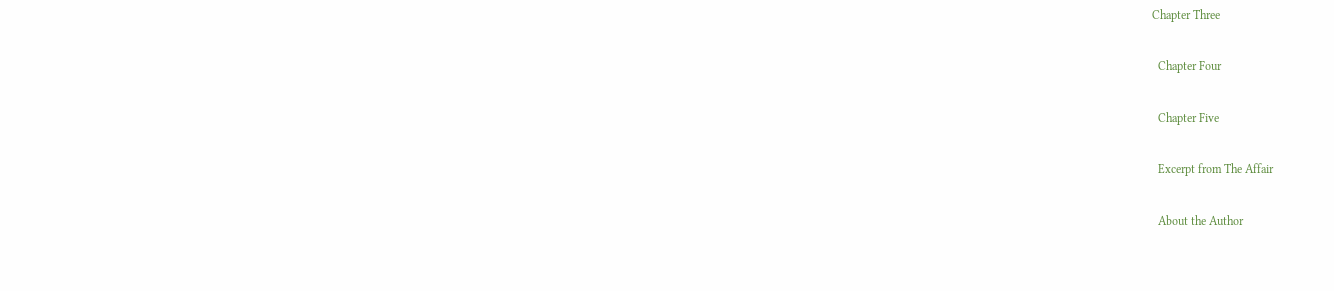Chapter Three

  Chapter Four

  Chapter Five

  Excerpt from The Affair

  About the Author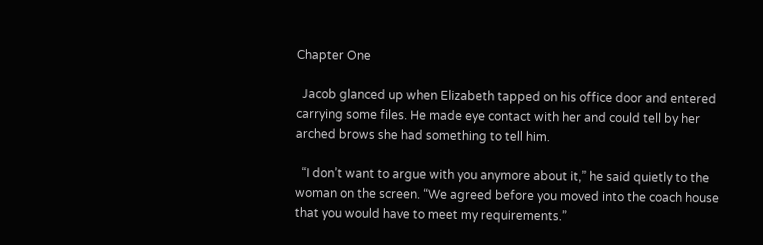Chapter One

  Jacob glanced up when Elizabeth tapped on his office door and entered carrying some files. He made eye contact with her and could tell by her arched brows she had something to tell him.

  “I don’t want to argue with you anymore about it,” he said quietly to the woman on the screen. “We agreed before you moved into the coach house that you would have to meet my requirements.”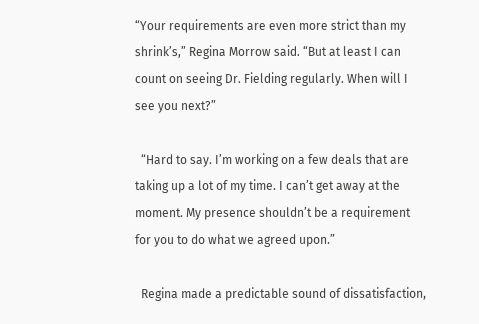“Your requirements are even more strict than my shrink’s,” Regina Morrow said. “But at least I can count on seeing Dr. Fielding regularly. When will I see you next?”

  “Hard to say. I’m working on a few deals that are taking up a lot of my time. I can’t get away at the moment. My presence shouldn’t be a requirement for you to do what we agreed upon.”

  Regina made a predictable sound of dissatisfaction,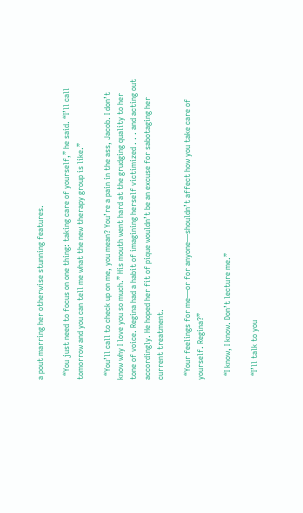a pout marring her otherwise stunning features.

  “You just need to focus on one thing: taking care of yourself,” he said. “I’ll call tomorrow and you can tell me what the new therapy group is like.”

  “You’ll call to check up on me, you mean? You’re a pain in the ass, Jacob. I don’t know why I love you so much.” His mouth went hard at the grudging quality to her tone of voice. Regina had a habit of imagining herself victimized . . . and acting out accordingly. He hoped her fit of pique wouldn’t be an excuse for sabotaging her current treatment.

  “Your feelings for me—or for anyone—shouldn’t affect how you take care of yourself. Regina?”

  “I know, I know. Don’t lecture me.”

  “I’ll talk to you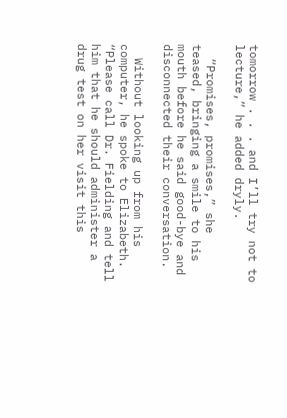tomorrow . . . and I’ll try not to lecture,” he added dryly.

  “Promises, promises,” she teased, bringing a smile to his mouth before he said good-bye and disconnected their conversation.

  Without looking up from his computer, he spoke to Elizabeth. “Please call Dr. Fielding and tell him that he should administer a drug test on her visit this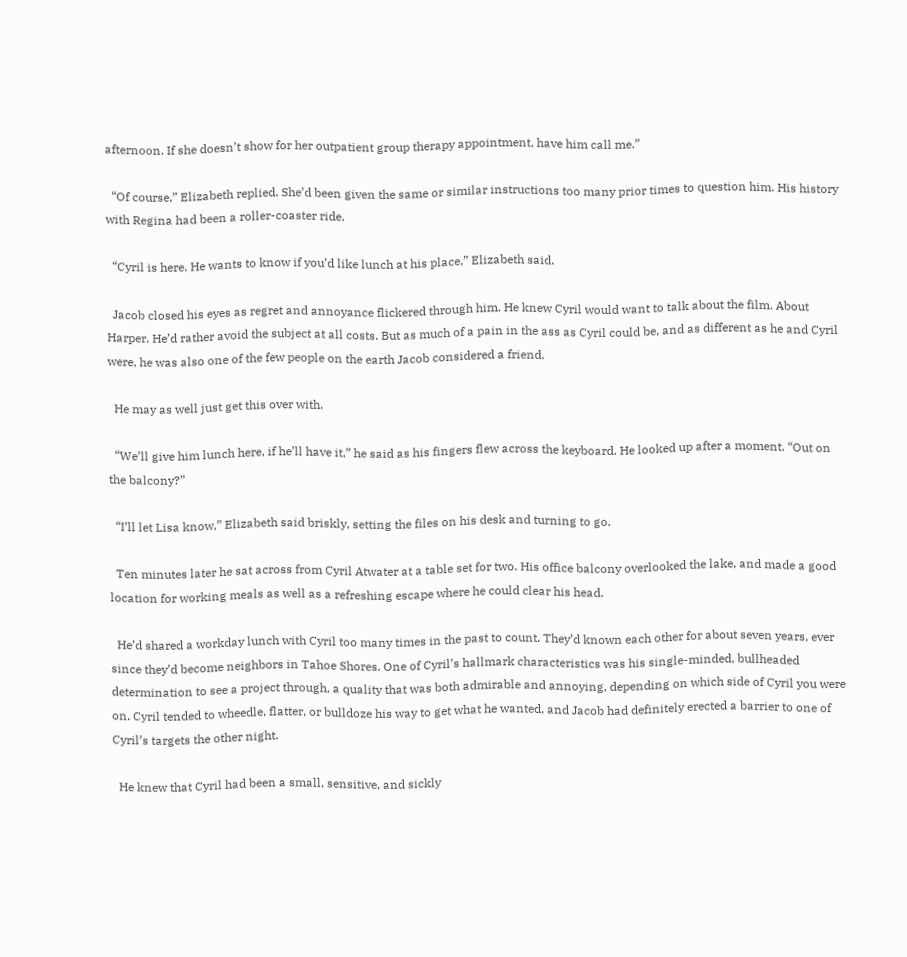afternoon. If she doesn’t show for her outpatient group therapy appointment, have him call me.”

  “Of course,” Elizabeth replied. She’d been given the same or similar instructions too many prior times to question him. His history with Regina had been a roller-coaster ride.

  “Cyril is here. He wants to know if you’d like lunch at his place,” Elizabeth said.

  Jacob closed his eyes as regret and annoyance flickered through him. He knew Cyril would want to talk about the film. About Harper. He’d rather avoid the subject at all costs. But as much of a pain in the ass as Cyril could be, and as different as he and Cyril were, he was also one of the few people on the earth Jacob considered a friend.

  He may as well just get this over with.

  “We’ll give him lunch here, if he’ll have it,” he said as his fingers flew across the keyboard. He looked up after a moment. “Out on the balcony?”

  “I’ll let Lisa know,” Elizabeth said briskly, setting the files on his desk and turning to go.

  Ten minutes later he sat across from Cyril Atwater at a table set for two. His office balcony overlooked the lake, and made a good location for working meals as well as a refreshing escape where he could clear his head.

  He’d shared a workday lunch with Cyril too many times in the past to count. They’d known each other for about seven years, ever since they’d become neighbors in Tahoe Shores. One of Cyril’s hallmark characteristics was his single-minded, bullheaded determination to see a project through, a quality that was both admirable and annoying, depending on which side of Cyril you were on. Cyril tended to wheedle, flatter, or bulldoze his way to get what he wanted, and Jacob had definitely erected a barrier to one of Cyril’s targets the other night.

  He knew that Cyril had been a small, sensitive, and sickly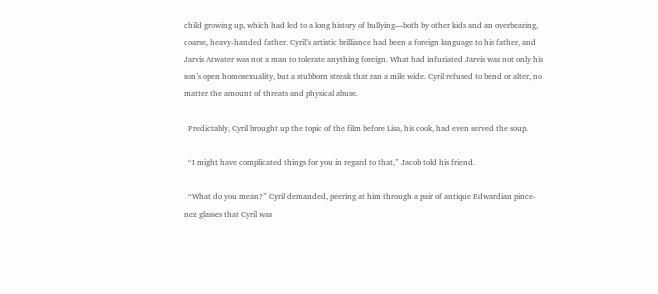child growing up, which had led to a long history of bullying—both by other kids and an overbearing, coarse, heavy-handed father. Cyril’s artistic brilliance had been a foreign language to his father, and Jarvis Atwater was not a man to tolerate anything foreign. What had infuriated Jarvis was not only his son’s open homosexuality, but a stubborn streak that ran a mile wide. Cyril refused to bend or alter, no matter the amount of threats and physical abuse.

  Predictably, Cyril brought up the topic of the film before Lisa, his cook, had even served the soup.

  “I might have complicated things for you in regard to that,” Jacob told his friend.

  “What do you mean?” Cyril demanded, peering at him through a pair of antique Edwardian pince-nez glasses that Cyril was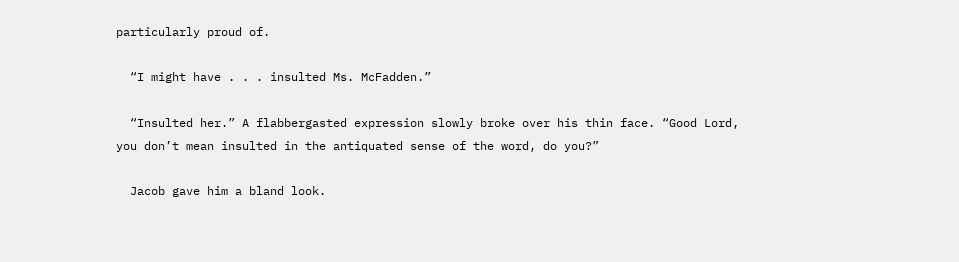particularly proud of.

  “I might have . . . insulted Ms. McFadden.”

  “Insulted her.” A flabbergasted expression slowly broke over his thin face. “Good Lord, you don’t mean insulted in the antiquated sense of the word, do you?”

  Jacob gave him a bland look.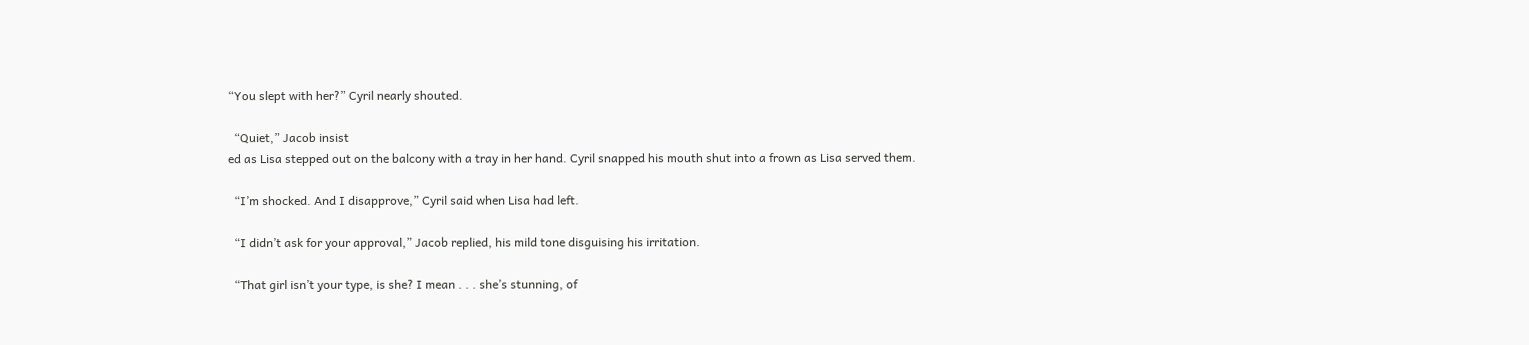“You slept with her?” Cyril nearly shouted.

  “Quiet,” Jacob insist
ed as Lisa stepped out on the balcony with a tray in her hand. Cyril snapped his mouth shut into a frown as Lisa served them.

  “I’m shocked. And I disapprove,” Cyril said when Lisa had left.

  “I didn’t ask for your approval,” Jacob replied, his mild tone disguising his irritation.

  “That girl isn’t your type, is she? I mean . . . she’s stunning, of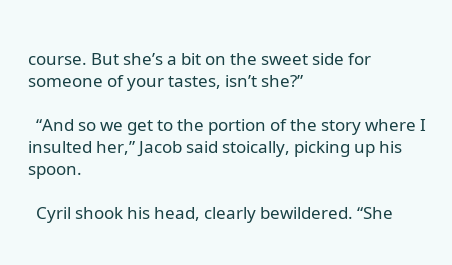course. But she’s a bit on the sweet side for someone of your tastes, isn’t she?”

  “And so we get to the portion of the story where I insulted her,” Jacob said stoically, picking up his spoon.

  Cyril shook his head, clearly bewildered. “She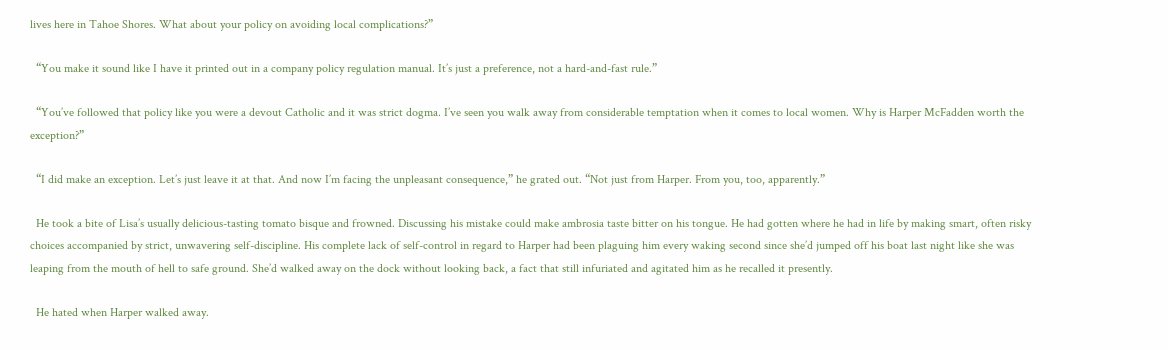lives here in Tahoe Shores. What about your policy on avoiding local complications?”

  “You make it sound like I have it printed out in a company policy regulation manual. It’s just a preference, not a hard-and-fast rule.”

  “You’ve followed that policy like you were a devout Catholic and it was strict dogma. I’ve seen you walk away from considerable temptation when it comes to local women. Why is Harper McFadden worth the exception?”

  “I did make an exception. Let’s just leave it at that. And now I’m facing the unpleasant consequence,” he grated out. “Not just from Harper. From you, too, apparently.”

  He took a bite of Lisa’s usually delicious-tasting tomato bisque and frowned. Discussing his mistake could make ambrosia taste bitter on his tongue. He had gotten where he had in life by making smart, often risky choices accompanied by strict, unwavering self-discipline. His complete lack of self-control in regard to Harper had been plaguing him every waking second since she’d jumped off his boat last night like she was leaping from the mouth of hell to safe ground. She’d walked away on the dock without looking back, a fact that still infuriated and agitated him as he recalled it presently.

  He hated when Harper walked away.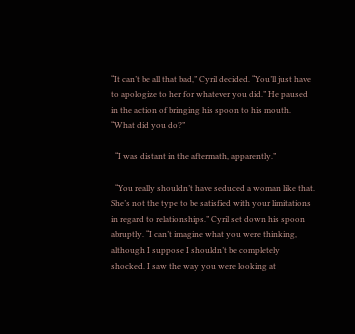“It can’t be all that bad,” Cyril decided. “You’ll just have to apologize to her for whatever you did.” He paused in the action of bringing his spoon to his mouth. “What did you do?”

  “I was distant in the aftermath, apparently.”

  “You really shouldn’t have seduced a woman like that. She’s not the type to be satisfied with your limitations in regard to relationships.” Cyril set down his spoon abruptly. “I can’t imagine what you were thinking, although I suppose I shouldn’t be completely shocked. I saw the way you were looking at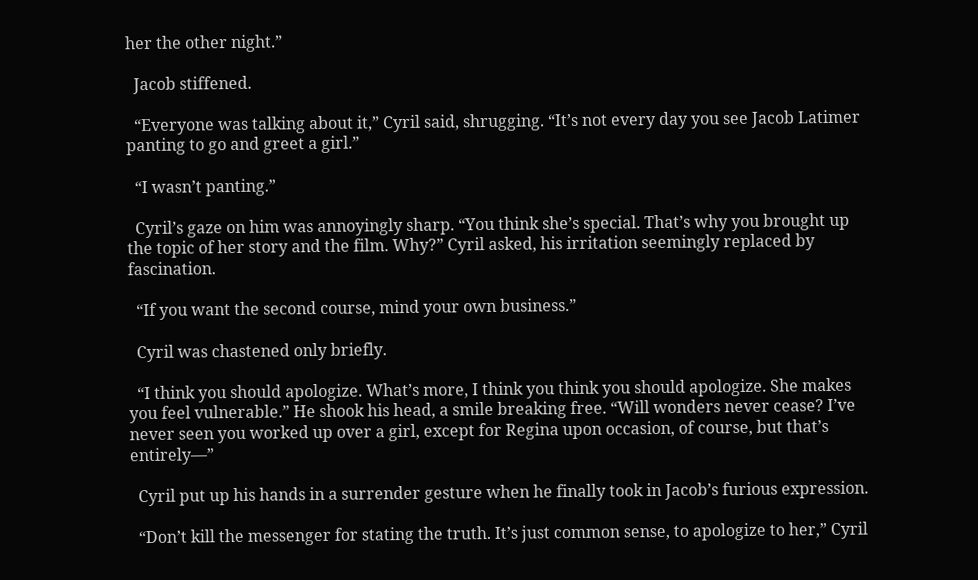her the other night.”

  Jacob stiffened.

  “Everyone was talking about it,” Cyril said, shrugging. “It’s not every day you see Jacob Latimer panting to go and greet a girl.”

  “I wasn’t panting.”

  Cyril’s gaze on him was annoyingly sharp. “You think she’s special. That’s why you brought up the topic of her story and the film. Why?” Cyril asked, his irritation seemingly replaced by fascination.

  “If you want the second course, mind your own business.”

  Cyril was chastened only briefly.

  “I think you should apologize. What’s more, I think you think you should apologize. She makes you feel vulnerable.” He shook his head, a smile breaking free. “Will wonders never cease? I’ve never seen you worked up over a girl, except for Regina upon occasion, of course, but that’s entirely—”

  Cyril put up his hands in a surrender gesture when he finally took in Jacob’s furious expression.

  “Don’t kill the messenger for stating the truth. It’s just common sense, to apologize to her,” Cyril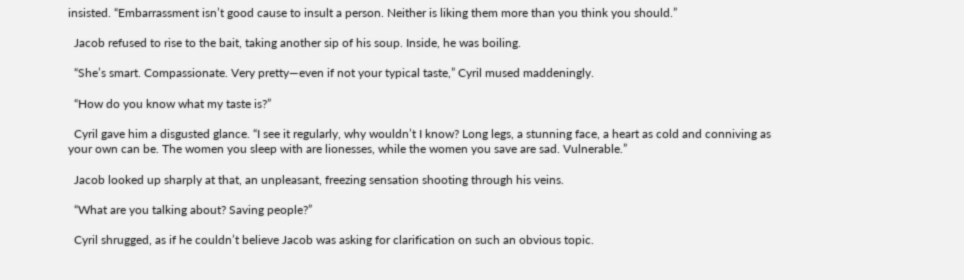insisted. “Embarrassment isn’t good cause to insult a person. Neither is liking them more than you think you should.”

  Jacob refused to rise to the bait, taking another sip of his soup. Inside, he was boiling.

  “She’s smart. Compassionate. Very pretty—even if not your typical taste,” Cyril mused maddeningly.

  “How do you know what my taste is?”

  Cyril gave him a disgusted glance. “I see it regularly, why wouldn’t I know? Long legs, a stunning face, a heart as cold and conniving as your own can be. The women you sleep with are lionesses, while the women you save are sad. Vulnerable.”

  Jacob looked up sharply at that, an unpleasant, freezing sensation shooting through his veins.

  “What are you talking about? Saving people?”

  Cyril shrugged, as if he couldn’t believe Jacob was asking for clarification on such an obvious topic.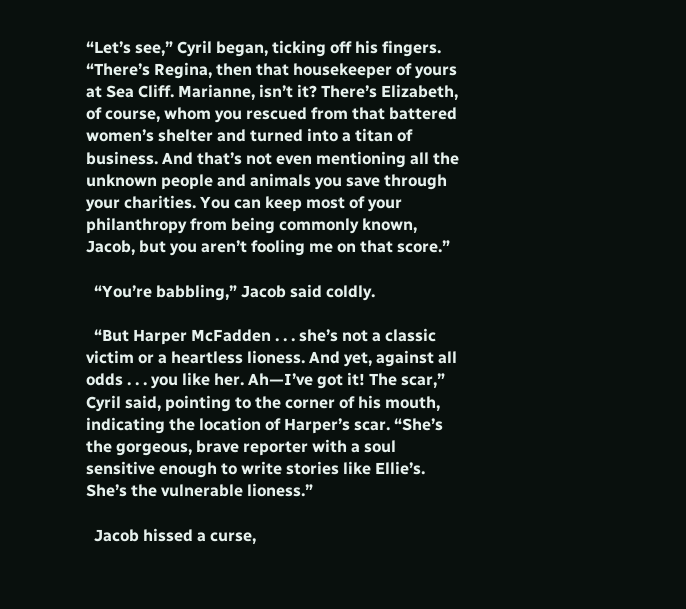“Let’s see,” Cyril began, ticking off his fingers. “There’s Regina, then that housekeeper of yours at Sea Cliff. Marianne, isn’t it? There’s Elizabeth, of course, whom you rescued from that battered women’s shelter and turned into a titan of business. And that’s not even mentioning all the unknown people and animals you save through your charities. You can keep most of your philanthropy from being commonly known, Jacob, but you aren’t fooling me on that score.”

  “You’re babbling,” Jacob said coldly.

  “But Harper McFadden . . . she’s not a classic victim or a heartless lioness. And yet, against all odds . . . you like her. Ah—I’ve got it! The scar,” Cyril said, pointing to the corner of his mouth, indicating the location of Harper’s scar. “She’s the gorgeous, brave reporter with a soul sensitive enough to write stories like Ellie’s. She’s the vulnerable lioness.”

  Jacob hissed a curse,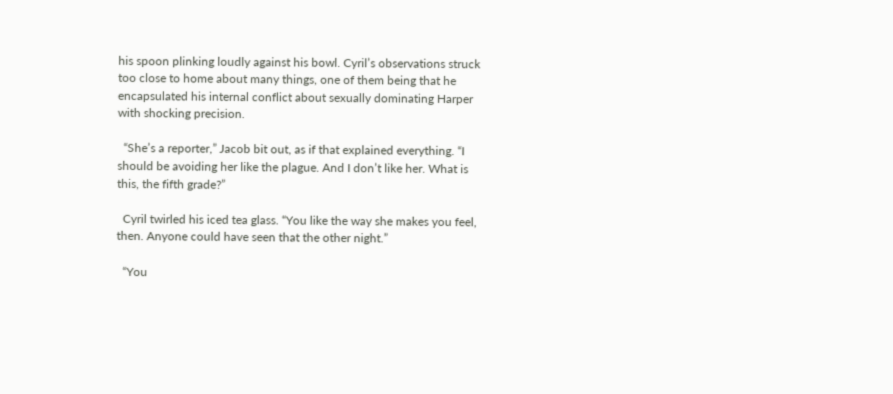his spoon plinking loudly against his bowl. Cyril’s observations struck too close to home about many things, one of them being that he encapsulated his internal conflict about sexually dominating Harper with shocking precision.

  “She’s a reporter,” Jacob bit out, as if that explained everything. “I should be avoiding her like the plague. And I don’t like her. What is this, the fifth grade?”

  Cyril twirled his iced tea glass. “You like the way she makes you feel, then. Anyone could have seen that the other night.”

  “You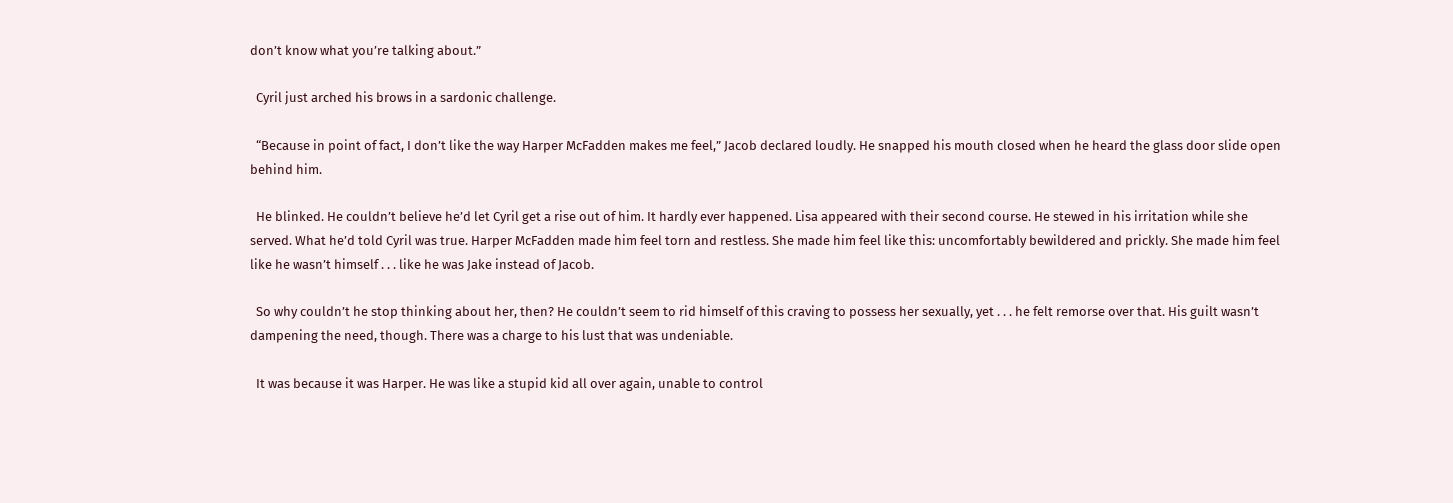don’t know what you’re talking about.”

  Cyril just arched his brows in a sardonic challenge.

  “Because in point of fact, I don’t like the way Harper McFadden makes me feel,” Jacob declared loudly. He snapped his mouth closed when he heard the glass door slide open behind him.

  He blinked. He couldn’t believe he’d let Cyril get a rise out of him. It hardly ever happened. Lisa appeared with their second course. He stewed in his irritation while she served. What he’d told Cyril was true. Harper McFadden made him feel torn and restless. She made him feel like this: uncomfortably bewildered and prickly. She made him feel like he wasn’t himself . . . like he was Jake instead of Jacob.

  So why couldn’t he stop thinking about her, then? He couldn’t seem to rid himself of this craving to possess her sexually, yet . . . he felt remorse over that. His guilt wasn’t dampening the need, though. There was a charge to his lust that was undeniable.

  It was because it was Harper. He was like a stupid kid all over again, unable to control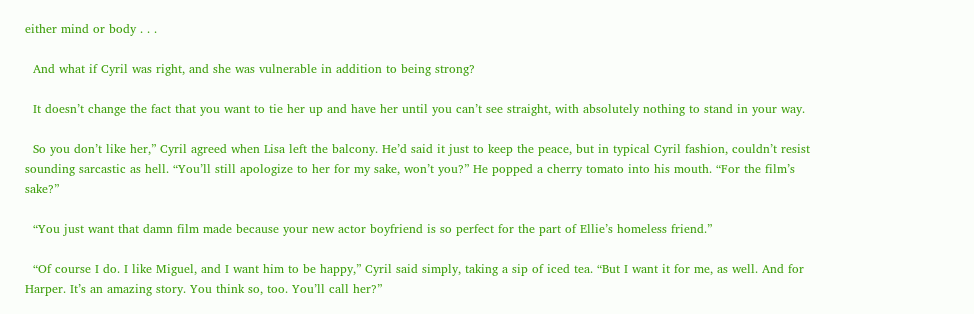either mind or body . . .

  And what if Cyril was right, and she was vulnerable in addition to being strong?

  It doesn’t change the fact that you want to tie her up and have her until you can’t see straight, with absolutely nothing to stand in your way.

  So you don’t like her,” Cyril agreed when Lisa left the balcony. He’d said it just to keep the peace, but in typical Cyril fashion, couldn’t resist sounding sarcastic as hell. “You’ll still apologize to her for my sake, won’t you?” He popped a cherry tomato into his mouth. “For the film’s sake?”

  “You just want that damn film made because your new actor boyfriend is so perfect for the part of Ellie’s homeless friend.”

  “Of course I do. I like Miguel, and I want him to be happy,” Cyril said simply, taking a sip of iced tea. “But I want it for me, as well. And for Harper. It’s an amazing story. You think so, too. You’ll call her?”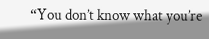“You don’t know what you’re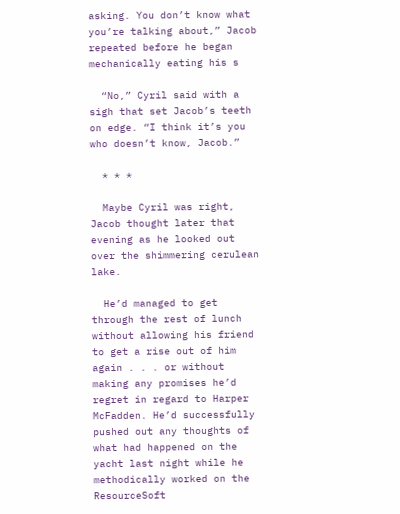asking. You don’t know what you’re talking about,” Jacob repeated before he began mechanically eating his s

  “No,” Cyril said with a sigh that set Jacob’s teeth on edge. “I think it’s you who doesn’t know, Jacob.”

  * * *

  Maybe Cyril was right, Jacob thought later that evening as he looked out over the shimmering cerulean lake.

  He’d managed to get through the rest of lunch without allowing his friend to get a rise out of him again . . . or without making any promises he’d regret in regard to Harper McFadden. He’d successfully pushed out any thoughts of what had happened on the yacht last night while he methodically worked on the ResourceSoft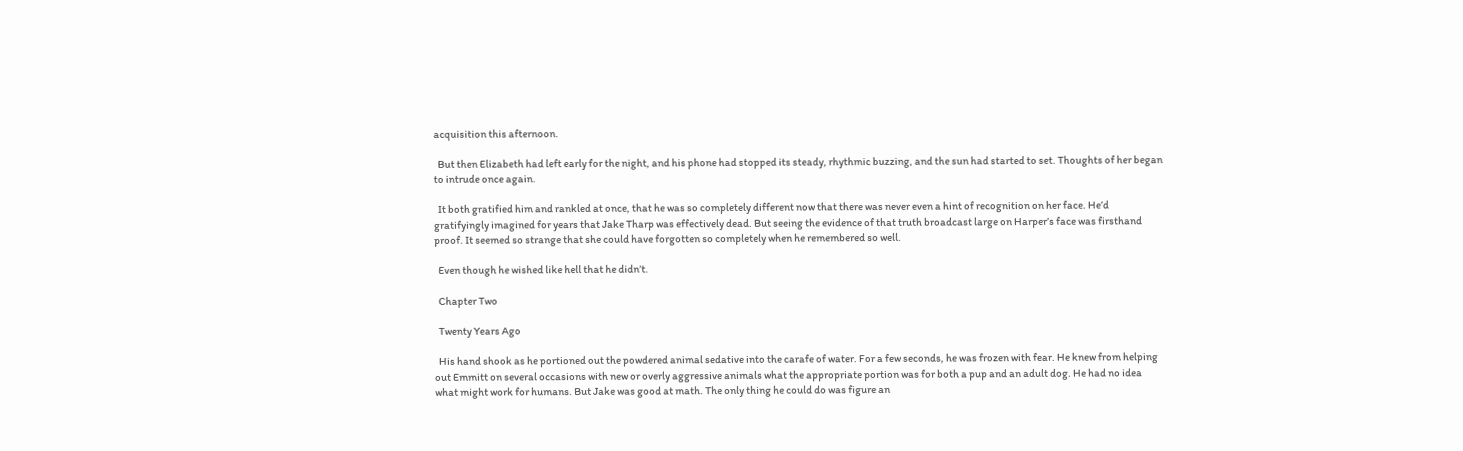acquisition this afternoon.

  But then Elizabeth had left early for the night, and his phone had stopped its steady, rhythmic buzzing, and the sun had started to set. Thoughts of her began to intrude once again.

  It both gratified him and rankled at once, that he was so completely different now that there was never even a hint of recognition on her face. He’d gratifyingly imagined for years that Jake Tharp was effectively dead. But seeing the evidence of that truth broadcast large on Harper’s face was firsthand proof. It seemed so strange that she could have forgotten so completely when he remembered so well.

  Even though he wished like hell that he didn’t.

  Chapter Two

  Twenty Years Ago

  His hand shook as he portioned out the powdered animal sedative into the carafe of water. For a few seconds, he was frozen with fear. He knew from helping out Emmitt on several occasions with new or overly aggressive animals what the appropriate portion was for both a pup and an adult dog. He had no idea what might work for humans. But Jake was good at math. The only thing he could do was figure an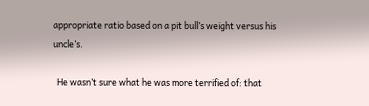appropriate ratio based on a pit bull’s weight versus his uncle’s.

  He wasn’t sure what he was more terrified of: that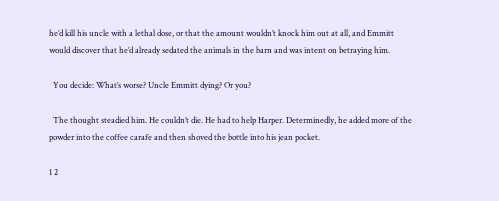he’d kill his uncle with a lethal dose, or that the amount wouldn’t knock him out at all, and Emmitt would discover that he’d already sedated the animals in the barn and was intent on betraying him.

  You decide: What’s worse? Uncle Emmitt dying? Or you?

  The thought steadied him. He couldn’t die. He had to help Harper. Determinedly, he added more of the powder into the coffee carafe and then shoved the bottle into his jean pocket.

1 2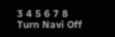3 4 5 6 7 8
Turn Navi Off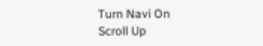Turn Navi On
Scroll Up